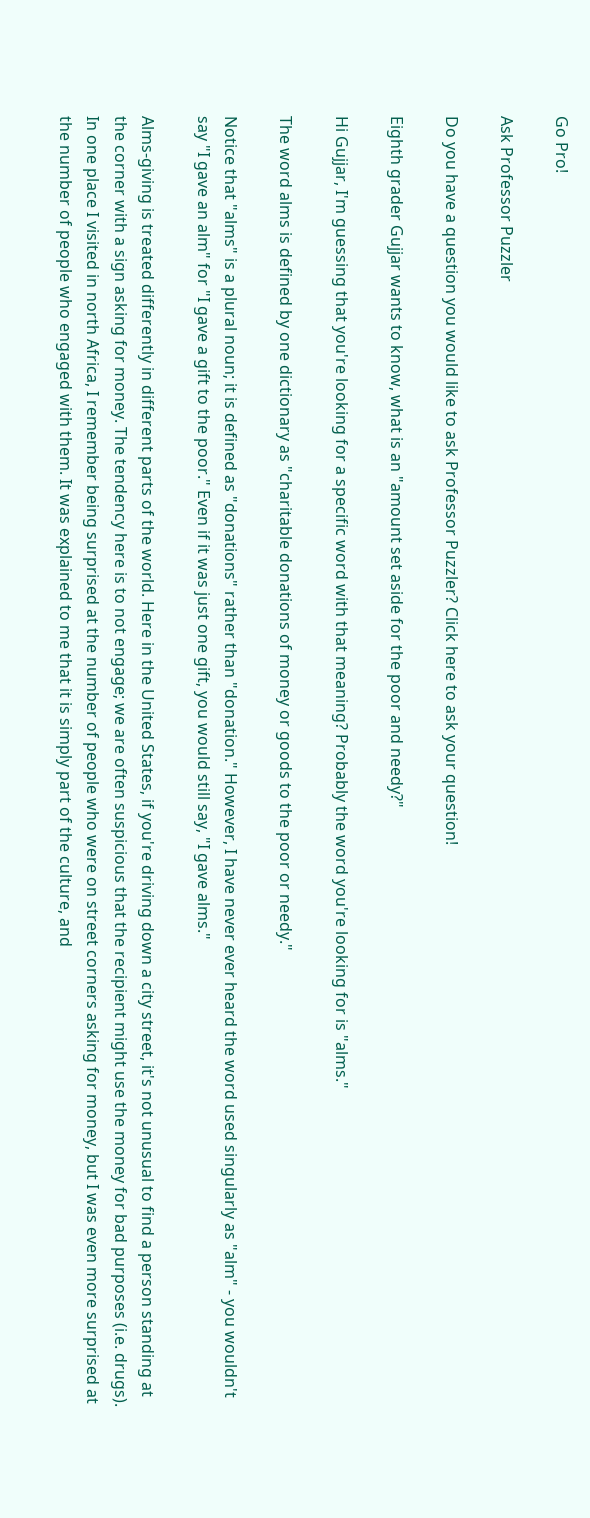Go Pro!

Ask Professor Puzzler

Do you have a question you would like to ask Professor Puzzler? Click here to ask your question!

Eighth grader Gujjar wants to know, what is an "amount set aside for the poor and needy?"

Hi Gujjar, I'm guessing that you're looking for a specific word with that meaning? Probably the word you're looking for is "alms."

The word alms is defined by one dictionary as "charitable donations of money or goods to the poor or needy."

Notice that "alms" is a plural noun; it is defined as "donations" rather than "donation." However, I have never ever heard the word used singularly as "alm" - you wouldn't say "I gave an alm" for "I gave a gift to the poor." Even if it was just one gift, you would still say, "I gave alms."

Alms-giving is treated differently in different parts of the world. Here in the United States, if you're driving down a city street, it's not unusual to find a person standing at the corner with a sign asking for money. The tendency here is to not engage; we are often suspicious that the recipient might use the money for bad purposes (i.e. drugs). In one place I visited in north Africa, I remember being surprised at the number of people who were on street corners asking for money, but I was even more surprised at the number of people who engaged with them. It was explained to me that it is simply part of the culture, and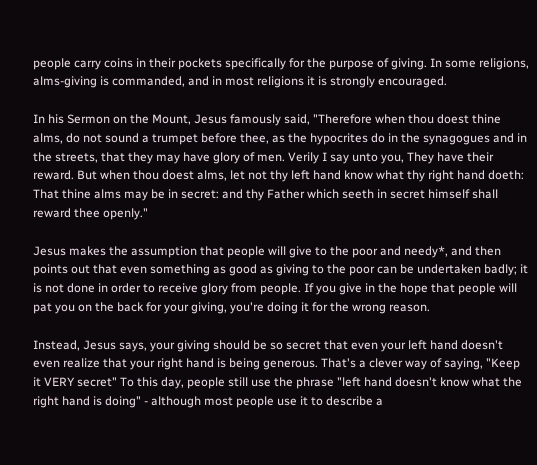people carry coins in their pockets specifically for the purpose of giving. In some religions, alms-giving is commanded, and in most religions it is strongly encouraged.

In his Sermon on the Mount, Jesus famously said, "Therefore when thou doest thine alms, do not sound a trumpet before thee, as the hypocrites do in the synagogues and in the streets, that they may have glory of men. Verily I say unto you, They have their reward. But when thou doest alms, let not thy left hand know what thy right hand doeth: That thine alms may be in secret: and thy Father which seeth in secret himself shall reward thee openly."

Jesus makes the assumption that people will give to the poor and needy*, and then points out that even something as good as giving to the poor can be undertaken badly; it is not done in order to receive glory from people. If you give in the hope that people will pat you on the back for your giving, you're doing it for the wrong reason.

Instead, Jesus says, your giving should be so secret that even your left hand doesn't even realize that your right hand is being generous. That's a clever way of saying, "Keep it VERY secret" To this day, people still use the phrase "left hand doesn't know what the right hand is doing" - although most people use it to describe a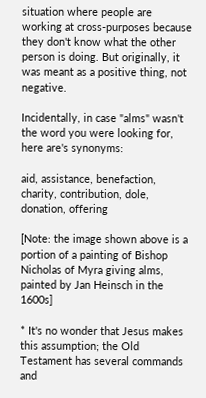situation where people are working at cross-purposes because they don't know what the other person is doing. But originally, it was meant as a positive thing, not negative.

Incidentally, in case "alms" wasn't the word you were looking for, here are's synonyms:

aid, assistance, benefaction, charity, contribution, dole, donation, offering

[Note: the image shown above is a portion of a painting of Bishop Nicholas of Myra giving alms, painted by Jan Heinsch in the 1600s]

* It's no wonder that Jesus makes this assumption; the Old Testament has several commands and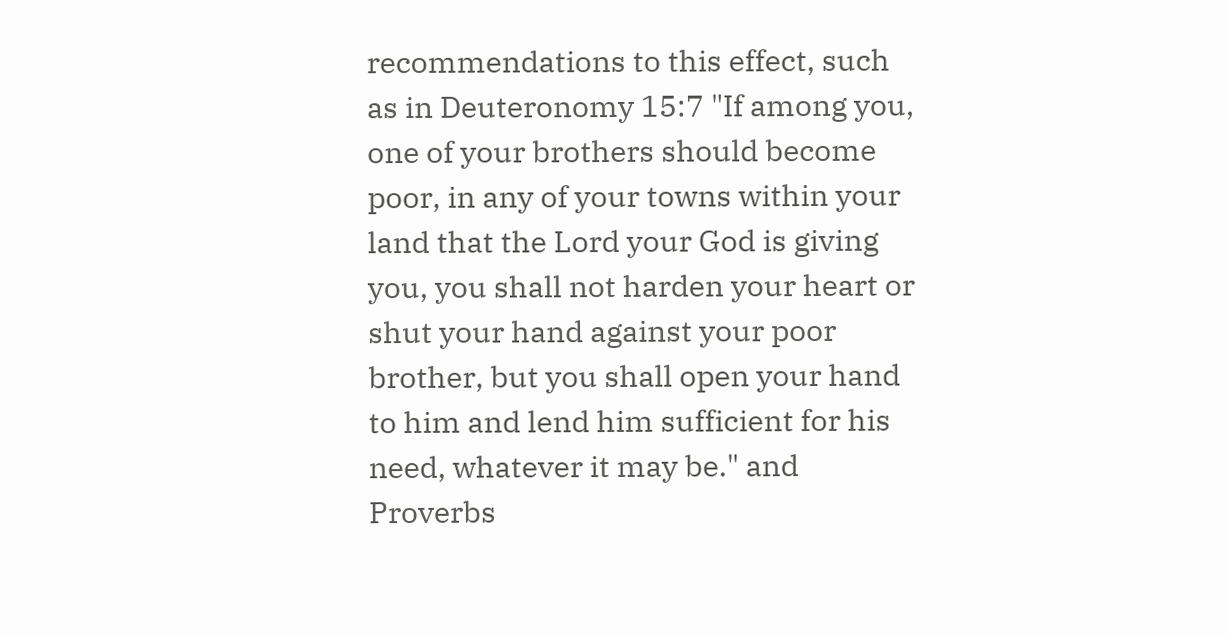recommendations to this effect, such as in Deuteronomy 15:7 "If among you, one of your brothers should become poor, in any of your towns within your land that the Lord your God is giving you, you shall not harden your heart or shut your hand against your poor brother, but you shall open your hand to him and lend him sufficient for his need, whatever it may be." and Proverbs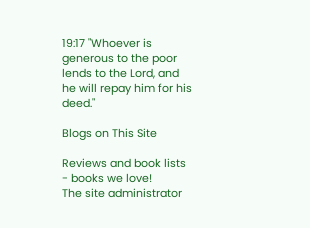19:17 "Whoever is generous to the poor lends to the Lord, and he will repay him for his deed."

Blogs on This Site

Reviews and book lists - books we love!
The site administrator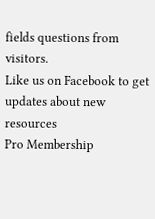fields questions from visitors.
Like us on Facebook to get updates about new resources
Pro Membership